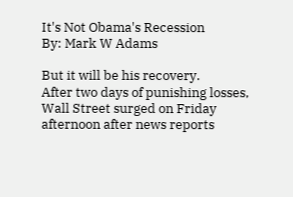It's Not Obama's Recession
By: Mark W Adams

But it will be his recovery.
After two days of punishing losses, Wall Street surged on Friday
afternoon after news reports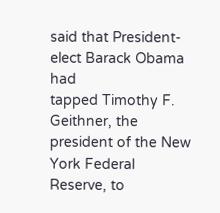said that President-elect Barack Obama had
tapped Timothy F. Geithner, the president of the New York Federal
Reserve, to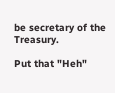be secretary of the Treasury.

Put that "Heh"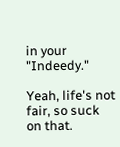in your "Indeedy."

Yeah, life's not fair, so suck on that.